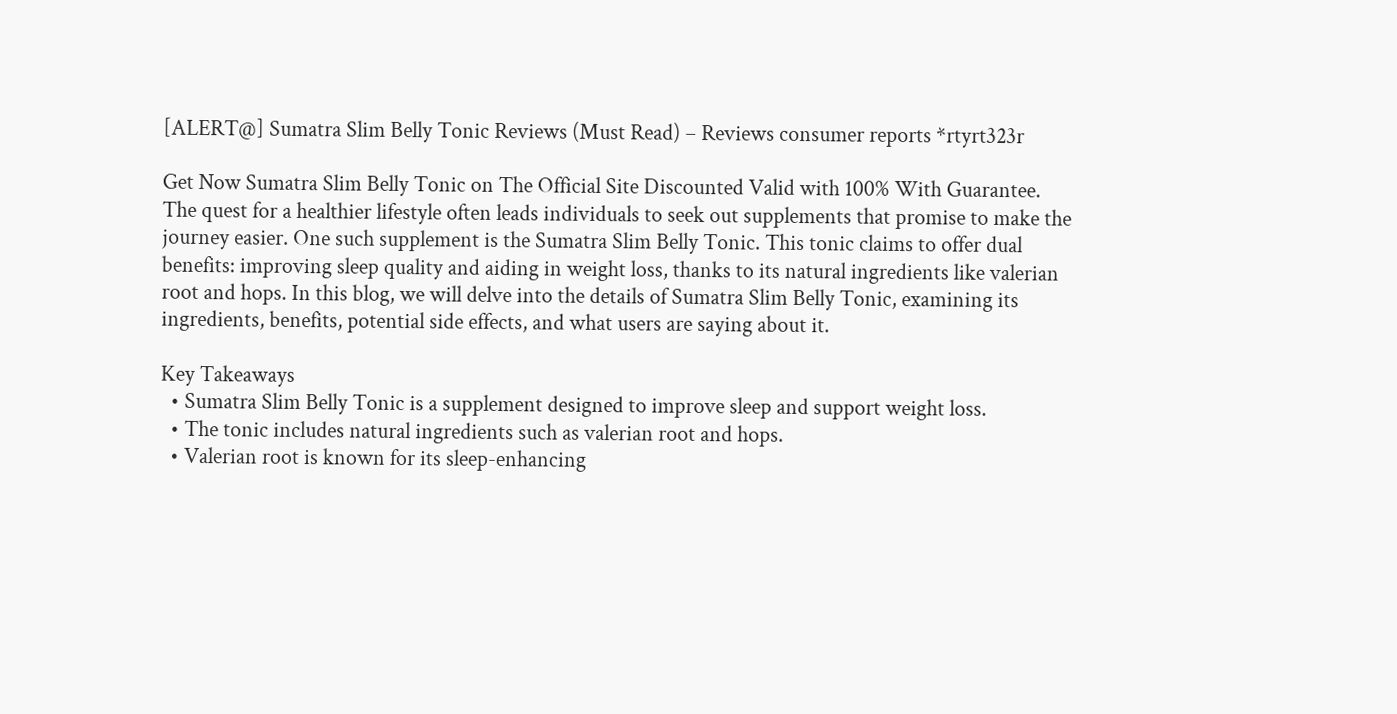[ALERT@] Sumatra Slim Belly Tonic Reviews (Must Read) – Reviews consumer reports *rtyrt323r

Get Now Sumatra Slim Belly Tonic on The Official Site Discounted Valid with 100% With Guarantee. The quest for a healthier lifestyle often leads individuals to seek out supplements that promise to make the journey easier. One such supplement is the Sumatra Slim Belly Tonic. This tonic claims to offer dual benefits: improving sleep quality and aiding in weight loss, thanks to its natural ingredients like valerian root and hops. In this blog, we will delve into the details of Sumatra Slim Belly Tonic, examining its ingredients, benefits, potential side effects, and what users are saying about it.

Key Takeaways
  • Sumatra Slim Belly Tonic is a supplement designed to improve sleep and support weight loss.
  • The tonic includes natural ingredients such as valerian root and hops.
  • Valerian root is known for its sleep-enhancing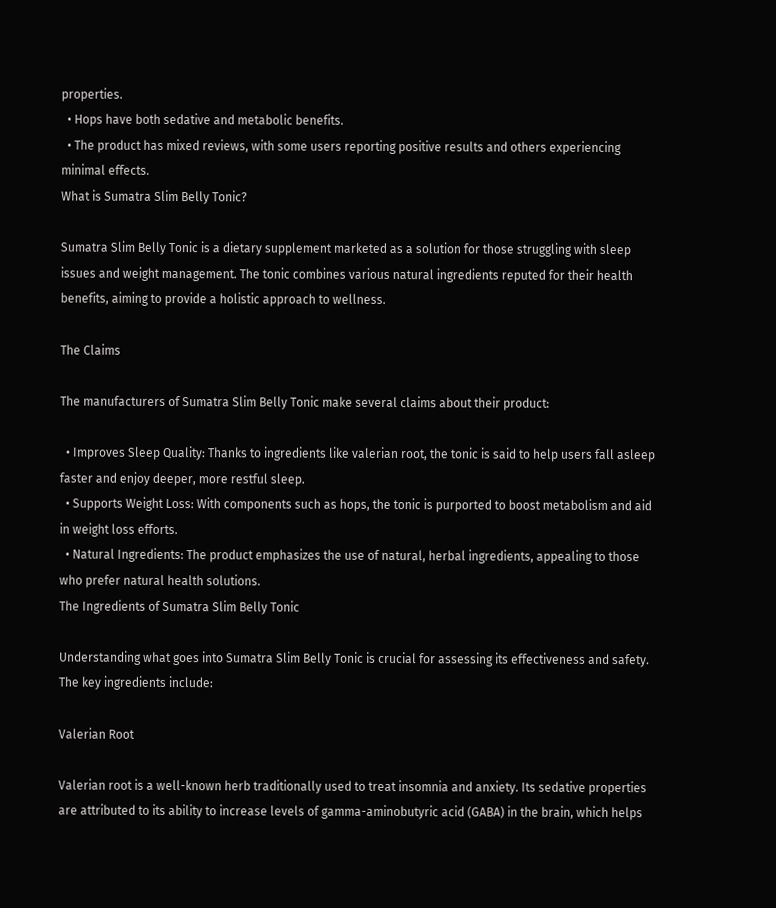properties.
  • Hops have both sedative and metabolic benefits.
  • The product has mixed reviews, with some users reporting positive results and others experiencing minimal effects.
What is Sumatra Slim Belly Tonic?

Sumatra Slim Belly Tonic is a dietary supplement marketed as a solution for those struggling with sleep issues and weight management. The tonic combines various natural ingredients reputed for their health benefits, aiming to provide a holistic approach to wellness.

The Claims

The manufacturers of Sumatra Slim Belly Tonic make several claims about their product:

  • Improves Sleep Quality: Thanks to ingredients like valerian root, the tonic is said to help users fall asleep faster and enjoy deeper, more restful sleep.
  • Supports Weight Loss: With components such as hops, the tonic is purported to boost metabolism and aid in weight loss efforts.
  • Natural Ingredients: The product emphasizes the use of natural, herbal ingredients, appealing to those who prefer natural health solutions.
The Ingredients of Sumatra Slim Belly Tonic

Understanding what goes into Sumatra Slim Belly Tonic is crucial for assessing its effectiveness and safety. The key ingredients include:

Valerian Root

Valerian root is a well-known herb traditionally used to treat insomnia and anxiety. Its sedative properties are attributed to its ability to increase levels of gamma-aminobutyric acid (GABA) in the brain, which helps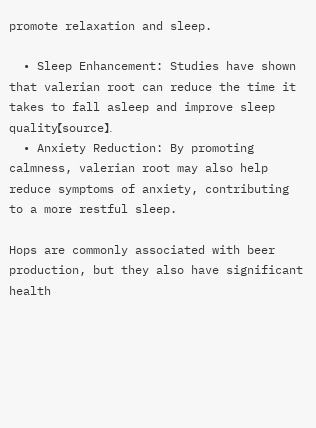promote relaxation and sleep.

  • Sleep Enhancement: Studies have shown that valerian root can reduce the time it takes to fall asleep and improve sleep quality【source】.
  • Anxiety Reduction: By promoting calmness, valerian root may also help reduce symptoms of anxiety, contributing to a more restful sleep.

Hops are commonly associated with beer production, but they also have significant health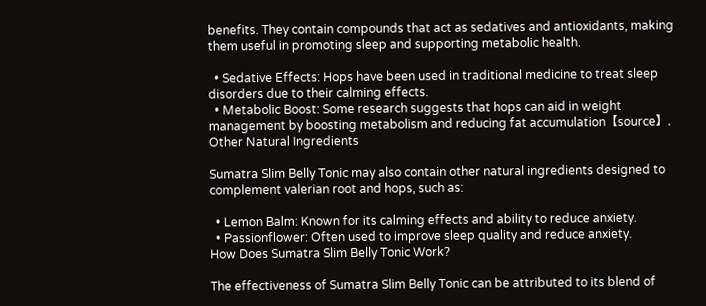benefits. They contain compounds that act as sedatives and antioxidants, making them useful in promoting sleep and supporting metabolic health.

  • Sedative Effects: Hops have been used in traditional medicine to treat sleep disorders due to their calming effects.
  • Metabolic Boost: Some research suggests that hops can aid in weight management by boosting metabolism and reducing fat accumulation【source】.
Other Natural Ingredients

Sumatra Slim Belly Tonic may also contain other natural ingredients designed to complement valerian root and hops, such as:

  • Lemon Balm: Known for its calming effects and ability to reduce anxiety.
  • Passionflower: Often used to improve sleep quality and reduce anxiety.
How Does Sumatra Slim Belly Tonic Work?

The effectiveness of Sumatra Slim Belly Tonic can be attributed to its blend of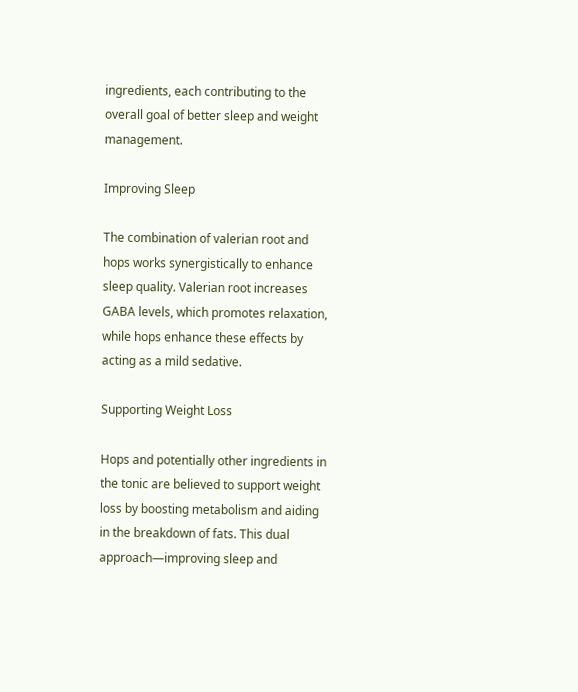ingredients, each contributing to the overall goal of better sleep and weight management.

Improving Sleep

The combination of valerian root and hops works synergistically to enhance sleep quality. Valerian root increases GABA levels, which promotes relaxation, while hops enhance these effects by acting as a mild sedative.

Supporting Weight Loss

Hops and potentially other ingredients in the tonic are believed to support weight loss by boosting metabolism and aiding in the breakdown of fats. This dual approach—improving sleep and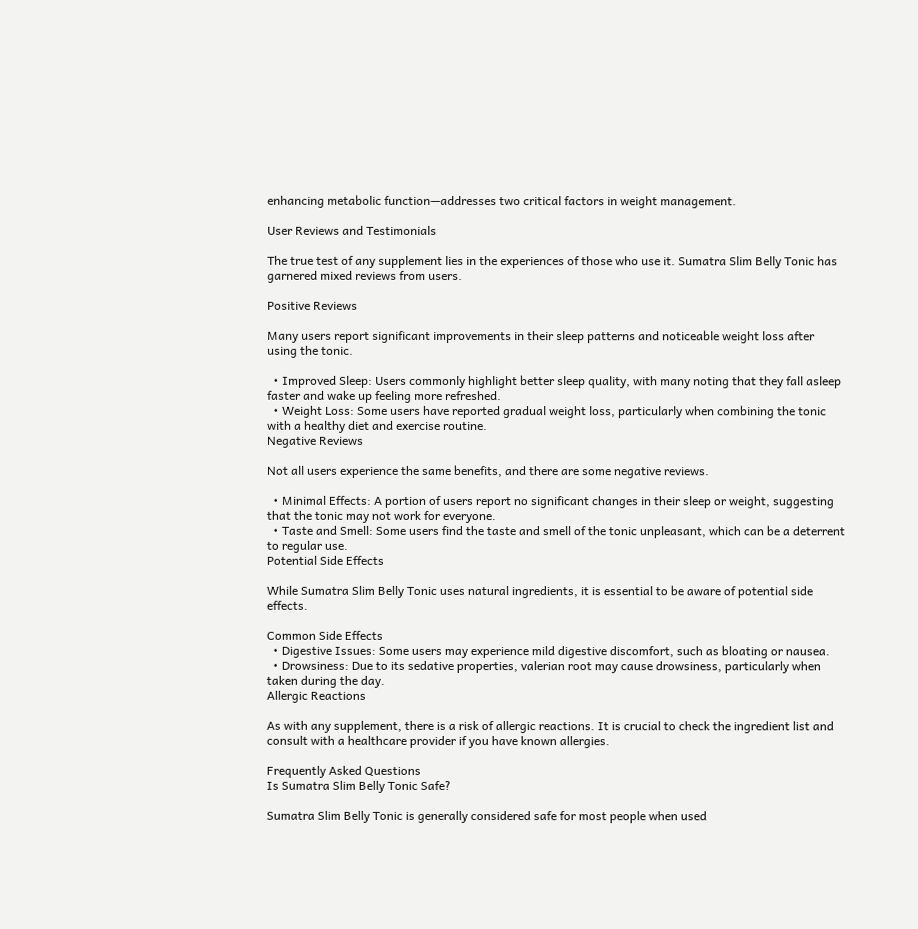enhancing metabolic function—addresses two critical factors in weight management.

User Reviews and Testimonials

The true test of any supplement lies in the experiences of those who use it. Sumatra Slim Belly Tonic has garnered mixed reviews from users.

Positive Reviews

Many users report significant improvements in their sleep patterns and noticeable weight loss after using the tonic.

  • Improved Sleep: Users commonly highlight better sleep quality, with many noting that they fall asleep faster and wake up feeling more refreshed.
  • Weight Loss: Some users have reported gradual weight loss, particularly when combining the tonic with a healthy diet and exercise routine.
Negative Reviews

Not all users experience the same benefits, and there are some negative reviews.

  • Minimal Effects: A portion of users report no significant changes in their sleep or weight, suggesting that the tonic may not work for everyone.
  • Taste and Smell: Some users find the taste and smell of the tonic unpleasant, which can be a deterrent to regular use.
Potential Side Effects

While Sumatra Slim Belly Tonic uses natural ingredients, it is essential to be aware of potential side effects.

Common Side Effects
  • Digestive Issues: Some users may experience mild digestive discomfort, such as bloating or nausea.
  • Drowsiness: Due to its sedative properties, valerian root may cause drowsiness, particularly when taken during the day.
Allergic Reactions

As with any supplement, there is a risk of allergic reactions. It is crucial to check the ingredient list and consult with a healthcare provider if you have known allergies.

Frequently Asked Questions
Is Sumatra Slim Belly Tonic Safe?

Sumatra Slim Belly Tonic is generally considered safe for most people when used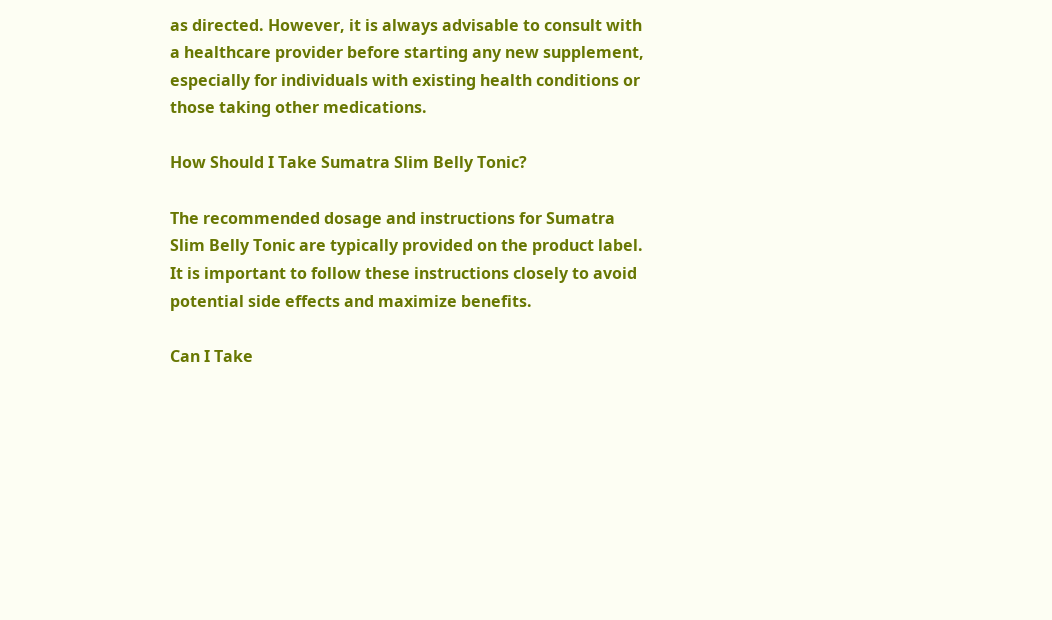as directed. However, it is always advisable to consult with a healthcare provider before starting any new supplement, especially for individuals with existing health conditions or those taking other medications.

How Should I Take Sumatra Slim Belly Tonic?

The recommended dosage and instructions for Sumatra Slim Belly Tonic are typically provided on the product label. It is important to follow these instructions closely to avoid potential side effects and maximize benefits.

Can I Take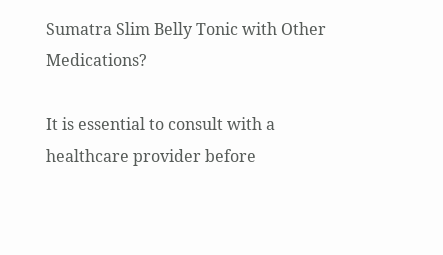Sumatra Slim Belly Tonic with Other Medications?

It is essential to consult with a healthcare provider before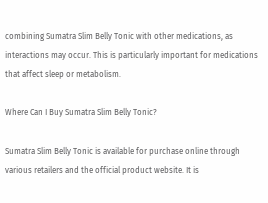combining Sumatra Slim Belly Tonic with other medications, as interactions may occur. This is particularly important for medications that affect sleep or metabolism.

Where Can I Buy Sumatra Slim Belly Tonic?

Sumatra Slim Belly Tonic is available for purchase online through various retailers and the official product website. It is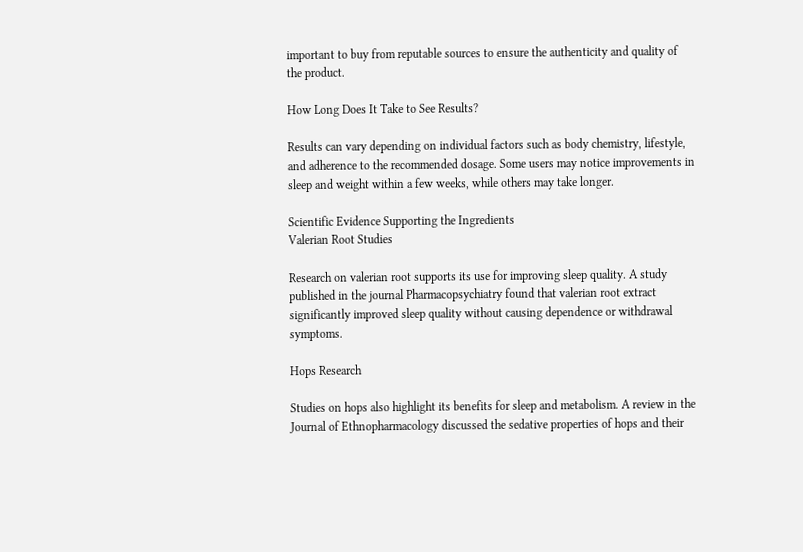important to buy from reputable sources to ensure the authenticity and quality of the product.

How Long Does It Take to See Results?

Results can vary depending on individual factors such as body chemistry, lifestyle, and adherence to the recommended dosage. Some users may notice improvements in sleep and weight within a few weeks, while others may take longer.

Scientific Evidence Supporting the Ingredients
Valerian Root Studies

Research on valerian root supports its use for improving sleep quality. A study published in the journal Pharmacopsychiatry found that valerian root extract significantly improved sleep quality without causing dependence or withdrawal symptoms.

Hops Research

Studies on hops also highlight its benefits for sleep and metabolism. A review in the Journal of Ethnopharmacology discussed the sedative properties of hops and their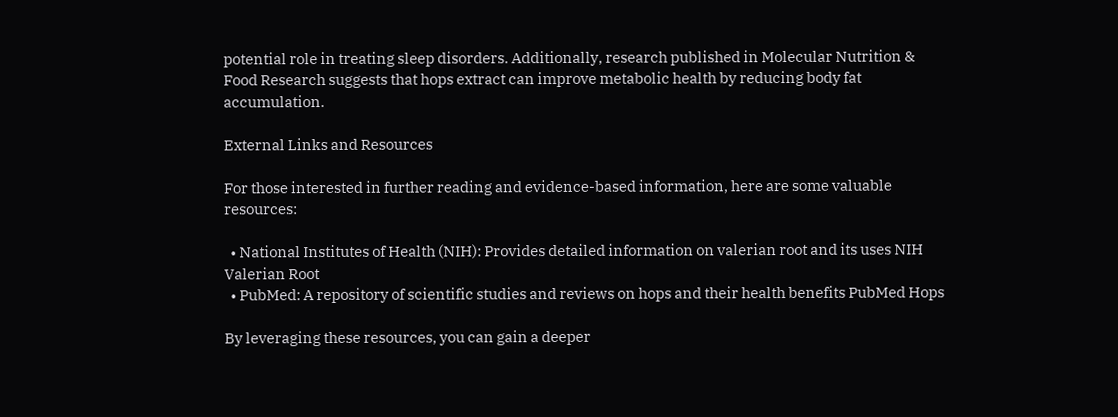potential role in treating sleep disorders. Additionally, research published in Molecular Nutrition & Food Research suggests that hops extract can improve metabolic health by reducing body fat accumulation.

External Links and Resources

For those interested in further reading and evidence-based information, here are some valuable resources:

  • National Institutes of Health (NIH): Provides detailed information on valerian root and its uses NIH Valerian Root
  • PubMed: A repository of scientific studies and reviews on hops and their health benefits PubMed Hops

By leveraging these resources, you can gain a deeper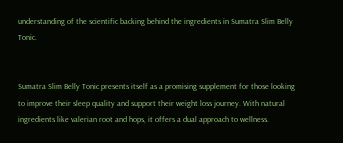understanding of the scientific backing behind the ingredients in Sumatra Slim Belly Tonic.


Sumatra Slim Belly Tonic presents itself as a promising supplement for those looking to improve their sleep quality and support their weight loss journey. With natural ingredients like valerian root and hops, it offers a dual approach to wellness.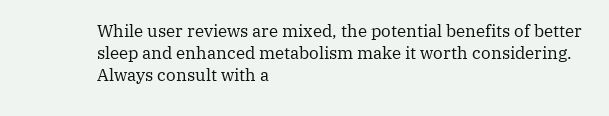While user reviews are mixed, the potential benefits of better sleep and enhanced metabolism make it worth considering. Always consult with a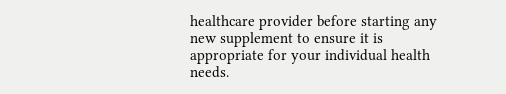healthcare provider before starting any new supplement to ensure it is appropriate for your individual health needs.